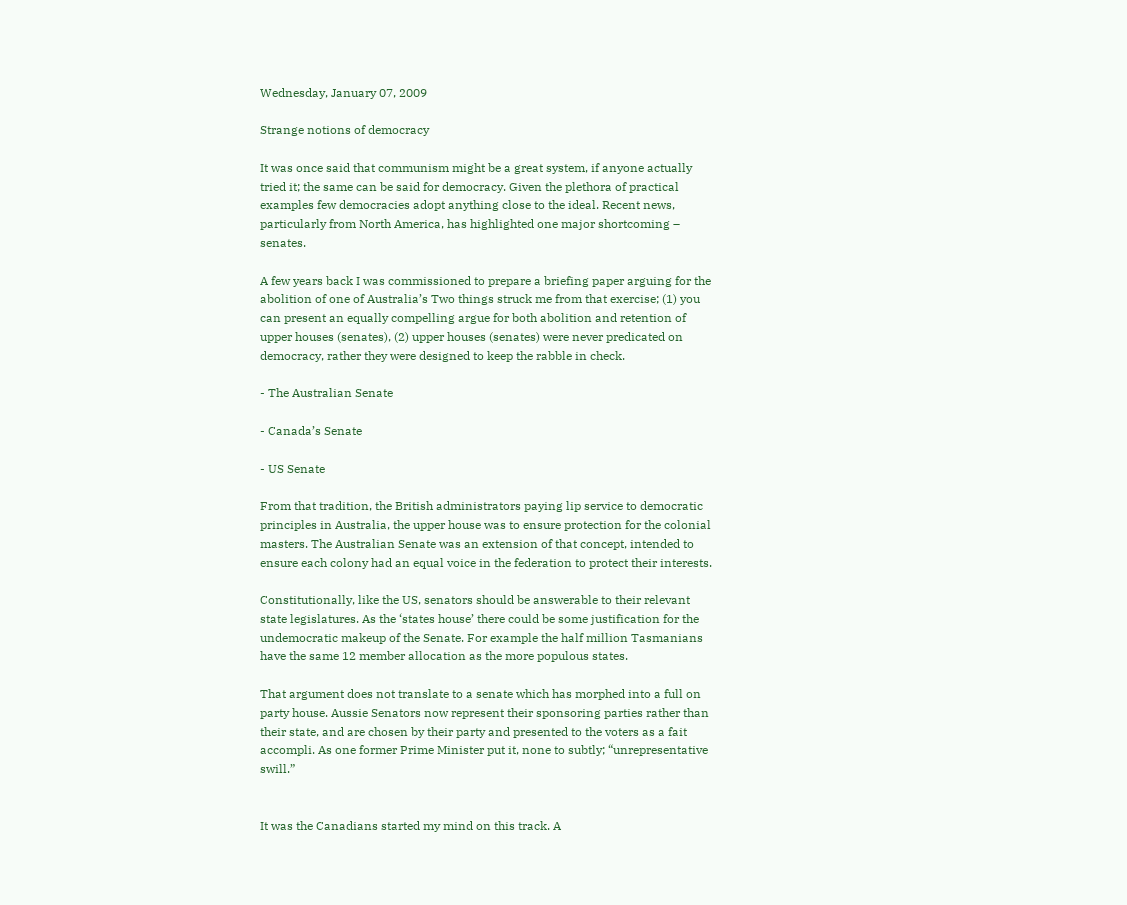Wednesday, January 07, 2009

Strange notions of democracy

It was once said that communism might be a great system, if anyone actually tried it; the same can be said for democracy. Given the plethora of practical examples few democracies adopt anything close to the ideal. Recent news, particularly from North America, has highlighted one major shortcoming – senates.

A few years back I was commissioned to prepare a briefing paper arguing for the abolition of one of Australia’s Two things struck me from that exercise; (1) you can present an equally compelling argue for both abolition and retention of upper houses (senates), (2) upper houses (senates) were never predicated on democracy, rather they were designed to keep the rabble in check.

- The Australian Senate

- Canada’s Senate

- US Senate

From that tradition, the British administrators paying lip service to democratic principles in Australia, the upper house was to ensure protection for the colonial masters. The Australian Senate was an extension of that concept, intended to ensure each colony had an equal voice in the federation to protect their interests.

Constitutionally, like the US, senators should be answerable to their relevant state legislatures. As the ‘states house’ there could be some justification for the undemocratic makeup of the Senate. For example the half million Tasmanians have the same 12 member allocation as the more populous states.

That argument does not translate to a senate which has morphed into a full on party house. Aussie Senators now represent their sponsoring parties rather than their state, and are chosen by their party and presented to the voters as a fait accompli. As one former Prime Minister put it, none to subtly; “unrepresentative swill.”


It was the Canadians started my mind on this track. A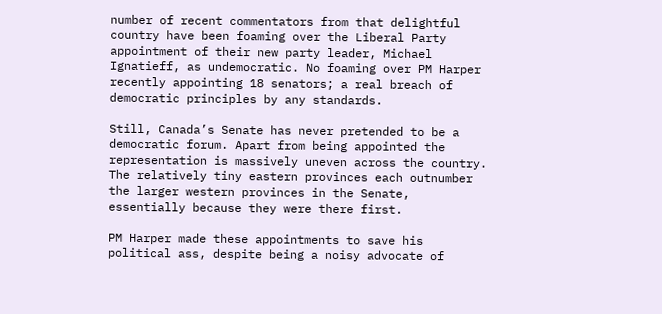number of recent commentators from that delightful country have been foaming over the Liberal Party appointment of their new party leader, Michael Ignatieff, as undemocratic. No foaming over PM Harper recently appointing 18 senators; a real breach of democratic principles by any standards.

Still, Canada’s Senate has never pretended to be a democratic forum. Apart from being appointed the representation is massively uneven across the country. The relatively tiny eastern provinces each outnumber the larger western provinces in the Senate, essentially because they were there first.

PM Harper made these appointments to save his political ass, despite being a noisy advocate of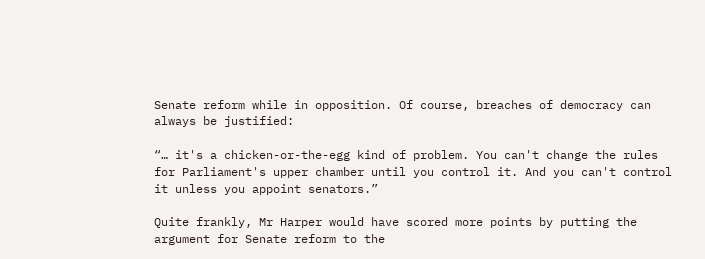Senate reform while in opposition. Of course, breaches of democracy can always be justified:

“… it's a chicken-or-the-egg kind of problem. You can't change the rules for Parliament's upper chamber until you control it. And you can't control it unless you appoint senators.”

Quite frankly, Mr Harper would have scored more points by putting the argument for Senate reform to the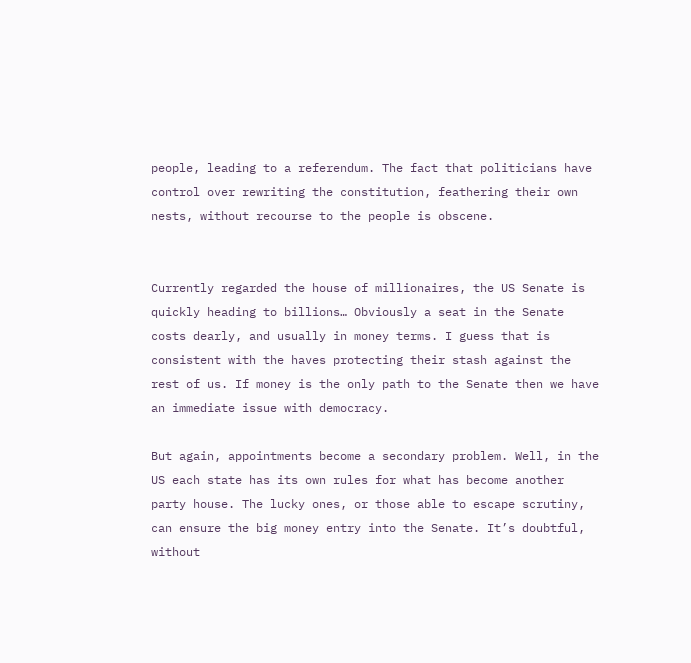people, leading to a referendum. The fact that politicians have control over rewriting the constitution, feathering their own nests, without recourse to the people is obscene.


Currently regarded the house of millionaires, the US Senate is quickly heading to billions… Obviously a seat in the Senate costs dearly, and usually in money terms. I guess that is consistent with the haves protecting their stash against the rest of us. If money is the only path to the Senate then we have an immediate issue with democracy.

But again, appointments become a secondary problem. Well, in the US each state has its own rules for what has become another party house. The lucky ones, or those able to escape scrutiny, can ensure the big money entry into the Senate. It’s doubtful, without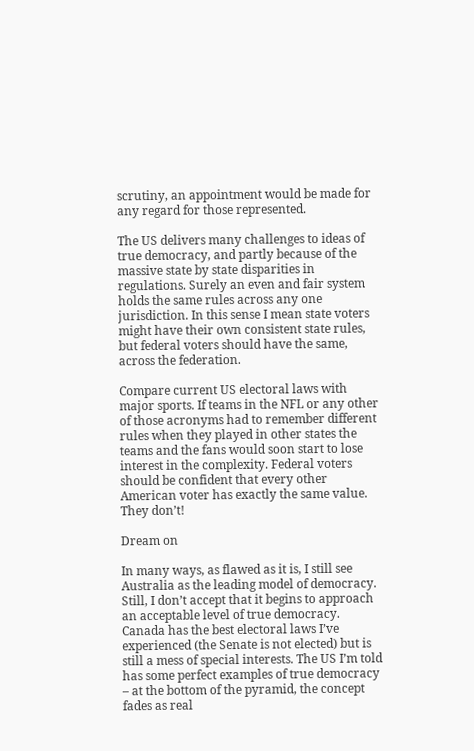scrutiny, an appointment would be made for any regard for those represented.

The US delivers many challenges to ideas of true democracy, and partly because of the massive state by state disparities in regulations. Surely an even and fair system holds the same rules across any one jurisdiction. In this sense I mean state voters might have their own consistent state rules, but federal voters should have the same, across the federation.

Compare current US electoral laws with major sports. If teams in the NFL or any other of those acronyms had to remember different rules when they played in other states the teams and the fans would soon start to lose interest in the complexity. Federal voters should be confident that every other American voter has exactly the same value. They don’t!

Dream on

In many ways, as flawed as it is, I still see Australia as the leading model of democracy. Still, I don’t accept that it begins to approach an acceptable level of true democracy. Canada has the best electoral laws I’ve experienced (the Senate is not elected) but is still a mess of special interests. The US I’m told has some perfect examples of true democracy – at the bottom of the pyramid, the concept fades as real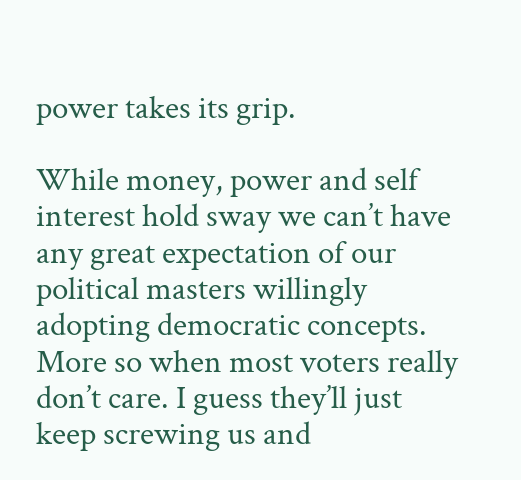power takes its grip.

While money, power and self interest hold sway we can’t have any great expectation of our political masters willingly adopting democratic concepts. More so when most voters really don’t care. I guess they’ll just keep screwing us and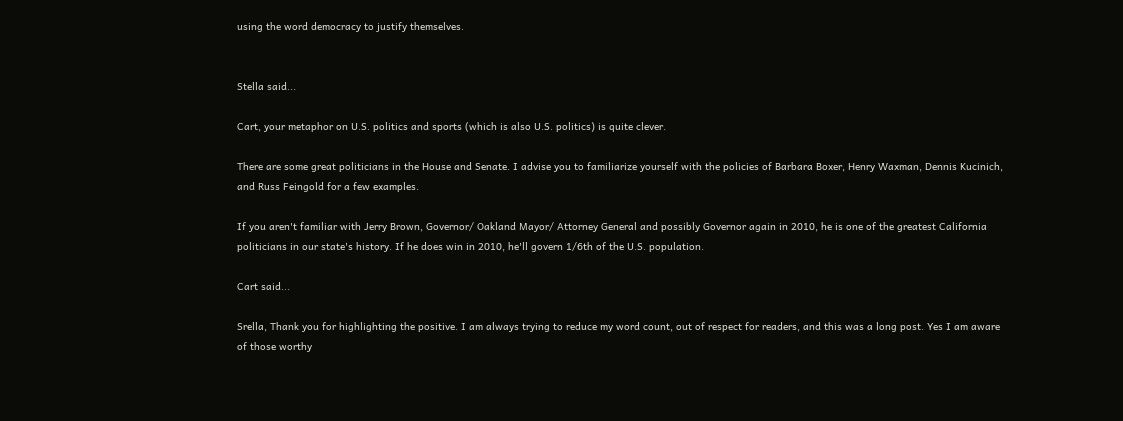using the word democracy to justify themselves.


Stella said...

Cart, your metaphor on U.S. politics and sports (which is also U.S. politics) is quite clever.

There are some great politicians in the House and Senate. I advise you to familiarize yourself with the policies of Barbara Boxer, Henry Waxman, Dennis Kucinich, and Russ Feingold for a few examples.

If you aren't familiar with Jerry Brown, Governor/ Oakland Mayor/ Attorney General and possibly Governor again in 2010, he is one of the greatest California politicians in our state's history. If he does win in 2010, he'll govern 1/6th of the U.S. population.

Cart said...

Srella, Thank you for highlighting the positive. I am always trying to reduce my word count, out of respect for readers, and this was a long post. Yes I am aware of those worthy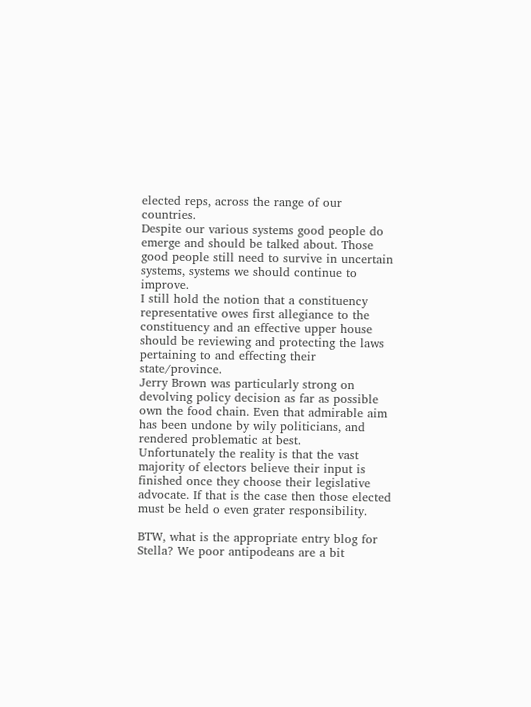elected reps, across the range of our countries.
Despite our various systems good people do emerge and should be talked about. Those good people still need to survive in uncertain systems, systems we should continue to improve.
I still hold the notion that a constituency representative owes first allegiance to the constituency and an effective upper house should be reviewing and protecting the laws pertaining to and effecting their state/province.
Jerry Brown was particularly strong on devolving policy decision as far as possible own the food chain. Even that admirable aim has been undone by wily politicians, and rendered problematic at best.
Unfortunately the reality is that the vast majority of electors believe their input is finished once they choose their legislative advocate. If that is the case then those elected must be held o even grater responsibility.

BTW, what is the appropriate entry blog for Stella? We poor antipodeans are a bit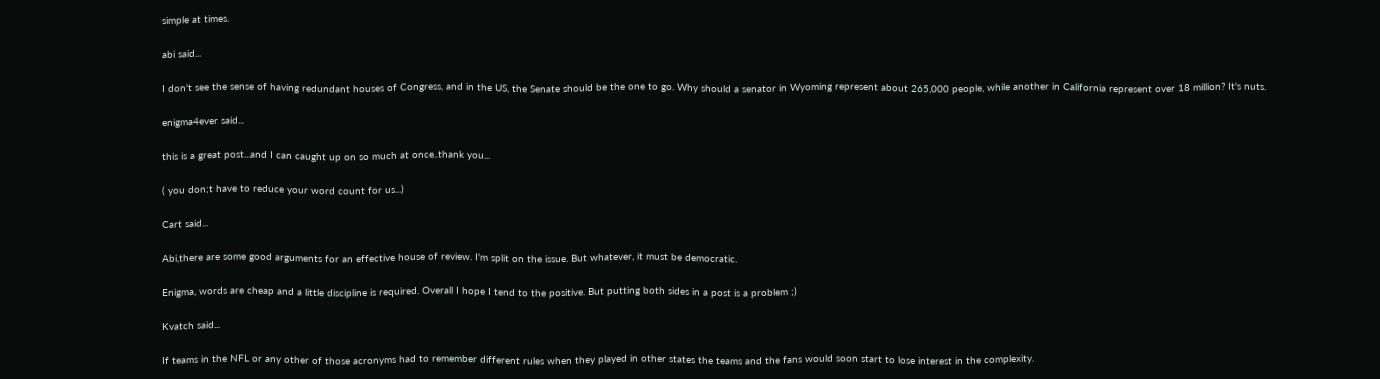simple at times.

abi said...

I don't see the sense of having redundant houses of Congress, and in the US, the Senate should be the one to go. Why should a senator in Wyoming represent about 265,000 people, while another in California represent over 18 million? It's nuts.

enigma4ever said...

this is a great post...and I can caught up on so much at once..thank you...

( you don;t have to reduce your word count for us...)

Cart said...

Abi,there are some good arguments for an effective house of review. I'm split on the issue. But whatever, it must be democratic.

Enigma, words are cheap and a little discipline is required. Overall I hope I tend to the positive. But putting both sides in a post is a problem ;)

Kvatch said...

If teams in the NFL or any other of those acronyms had to remember different rules when they played in other states the teams and the fans would soon start to lose interest in the complexity.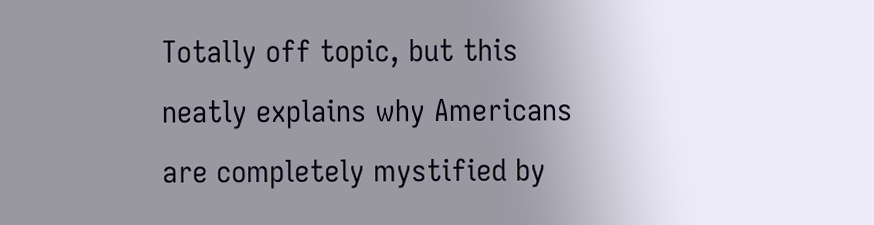Totally off topic, but this neatly explains why Americans are completely mystified by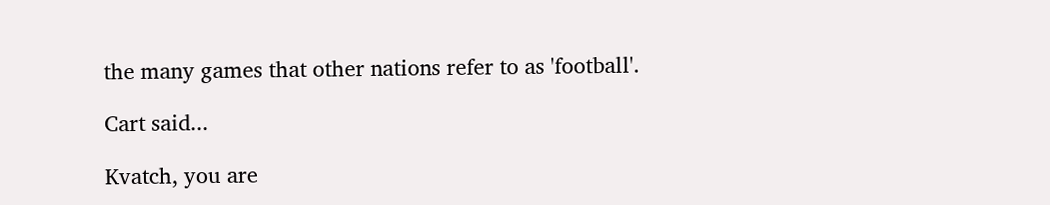the many games that other nations refer to as 'football'.

Cart said...

Kvatch, you are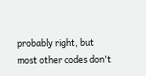probably right, but most other codes don't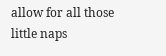allow for all those little naps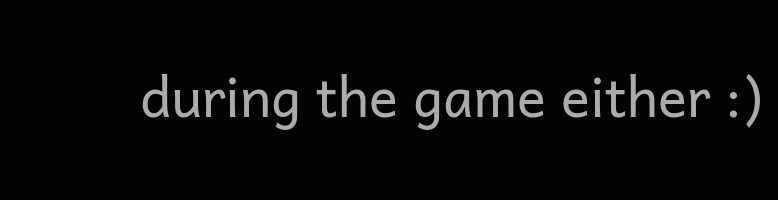during the game either :)